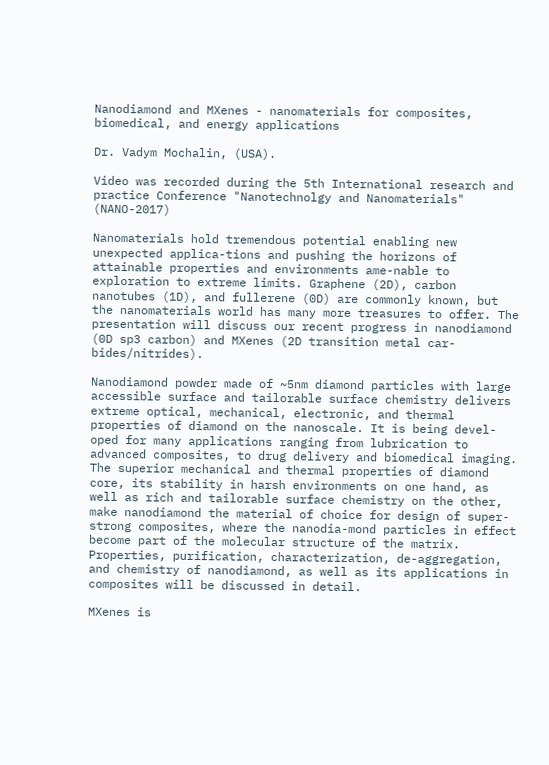Nanodiamond and MXenes - nanomaterials for composites, biomedical, and energy applications

Dr. Vadym Mochalin, (USA).

Video was recorded during the 5th International research and practice Conference "Nanotechnolgy and Nanomaterials" (NANO-2017)

Nanomaterials hold tremendous potential enabling new unexpected applica-tions and pushing the horizons of attainable properties and environments ame-nable to exploration to extreme limits. Graphene (2D), carbon nanotubes (1D), and fullerene (0D) are commonly known, but the nanomaterials world has many more treasures to offer. The presentation will discuss our recent progress in nanodiamond (0D sp3 carbon) and MXenes (2D transition metal car-bides/nitrides).

Nanodiamond powder made of ~5nm diamond particles with large accessible surface and tailorable surface chemistry delivers extreme optical, mechanical, electronic, and thermal properties of diamond on the nanoscale. It is being devel-oped for many applications ranging from lubrication to advanced composites, to drug delivery and biomedical imaging. The superior mechanical and thermal properties of diamond core, its stability in harsh environments on one hand, as well as rich and tailorable surface chemistry on the other, make nanodiamond the material of choice for design of super-strong composites, where the nanodia-mond particles in effect become part of the molecular structure of the matrix. Properties, purification, characterization, de-aggregation, and chemistry of nanodiamond, as well as its applications in composites will be discussed in detail.

MXenes is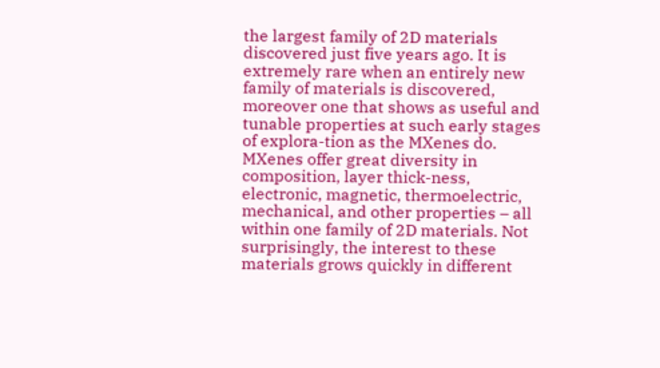the largest family of 2D materials discovered just five years ago. It is extremely rare when an entirely new family of materials is discovered, moreover one that shows as useful and tunable properties at such early stages of explora-tion as the MXenes do. MXenes offer great diversity in composition, layer thick-ness, electronic, magnetic, thermoelectric, mechanical, and other properties – all within one family of 2D materials. Not surprisingly, the interest to these materials grows quickly in different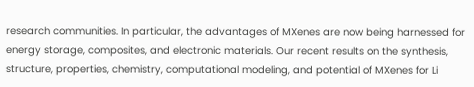research communities. In particular, the advantages of MXenes are now being harnessed for energy storage, composites, and electronic materials. Our recent results on the synthesis, structure, properties, chemistry, computational modeling, and potential of MXenes for Li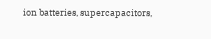ion batteries, supercapacitors,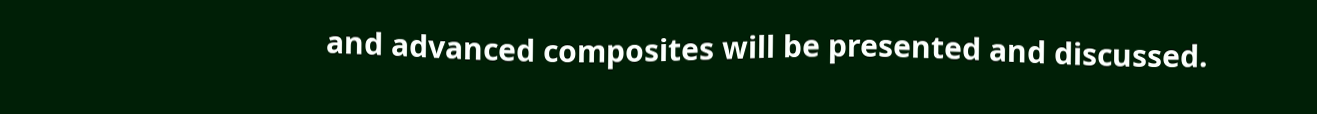and advanced composites will be presented and discussed.